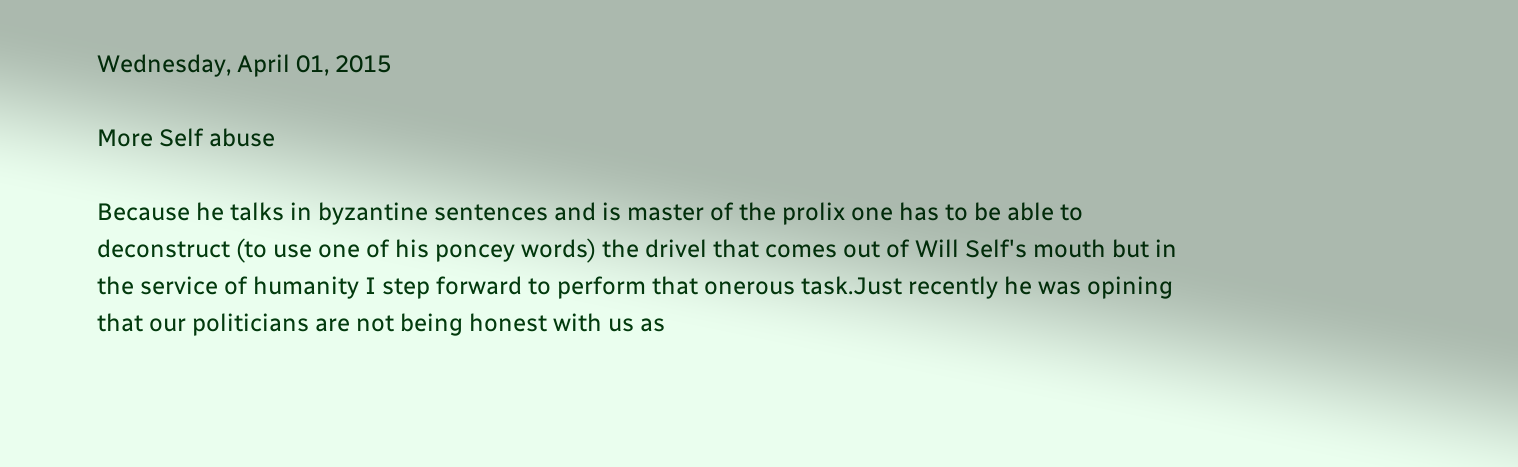Wednesday, April 01, 2015

More Self abuse

Because he talks in byzantine sentences and is master of the prolix one has to be able to deconstruct (to use one of his poncey words) the drivel that comes out of Will Self's mouth but in the service of humanity I step forward to perform that onerous task.Just recently he was opining that our politicians are not being honest with us as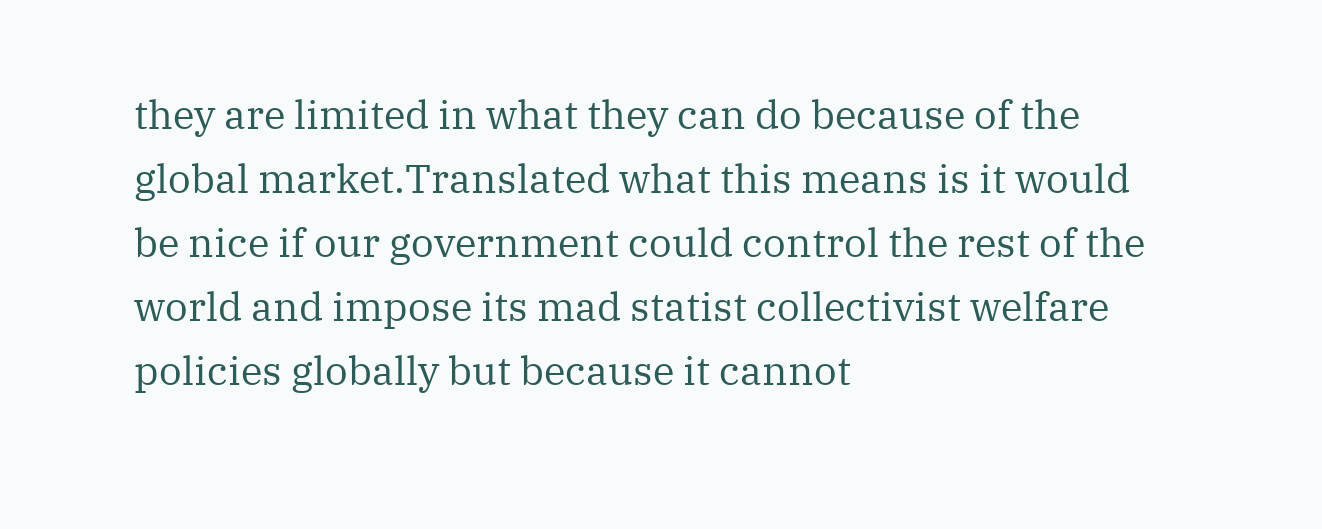they are limited in what they can do because of the global market.Translated what this means is it would be nice if our government could control the rest of the world and impose its mad statist collectivist welfare policies globally but because it cannot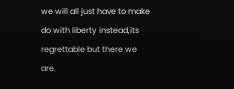we will all just have to make do with liberty instead,its regrettable but there we are.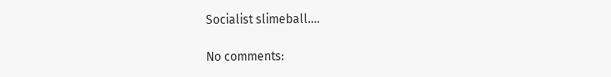Socialist slimeball....

No comments: